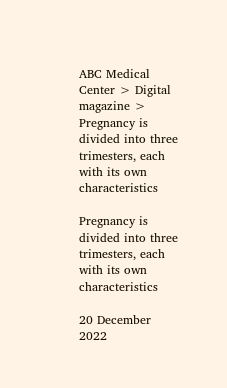ABC Medical Center > Digital magazine > Pregnancy is divided into three trimesters, each with its own characteristics

Pregnancy is divided into three trimesters, each with its own characteristics

20 December 2022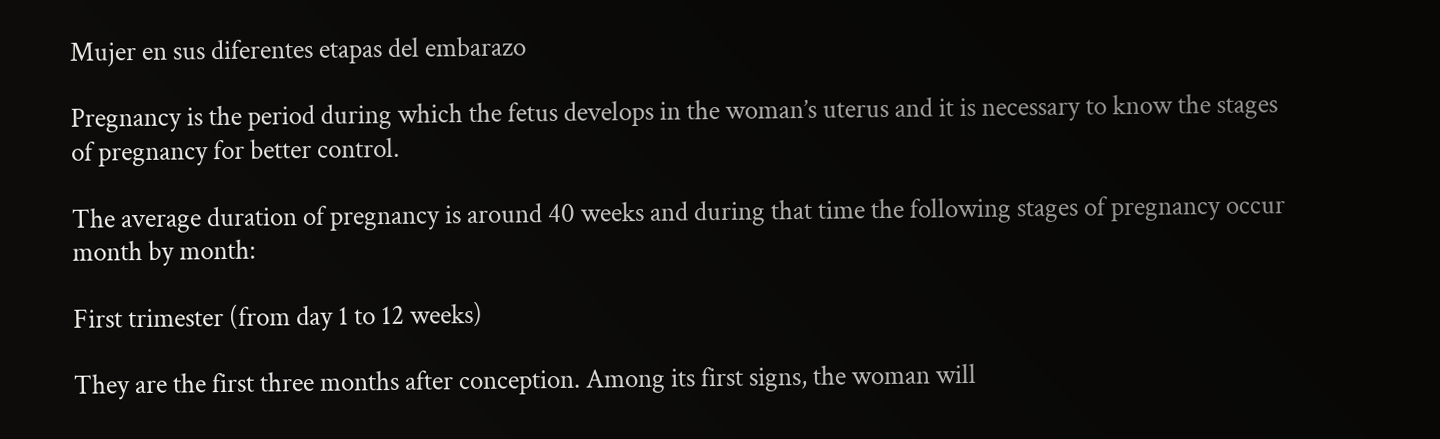Mujer en sus diferentes etapas del embarazo

Pregnancy is the period during which the fetus develops in the woman’s uterus and it is necessary to know the stages of pregnancy for better control.

The average duration of pregnancy is around 40 weeks and during that time the following stages of pregnancy occur month by month:

First trimester (from day 1 to 12 weeks)

They are the first three months after conception. Among its first signs, the woman will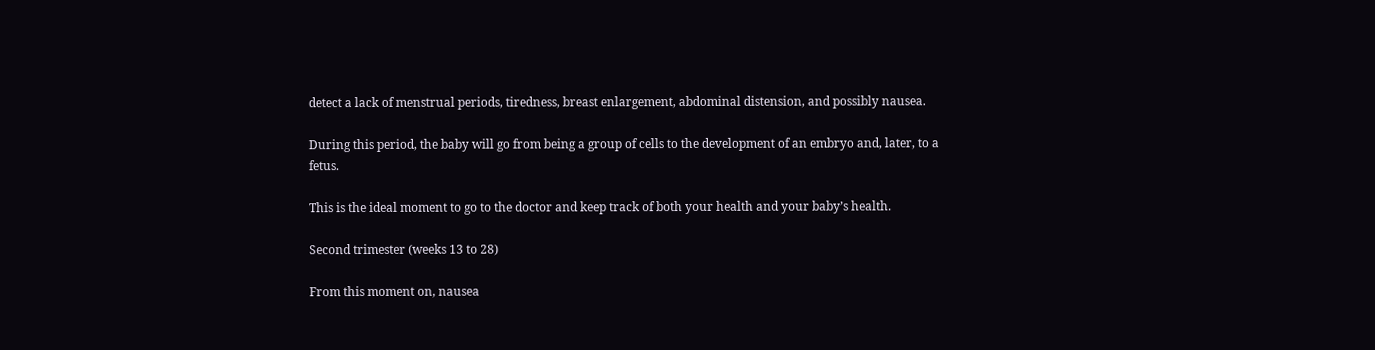detect a lack of menstrual periods, tiredness, breast enlargement, abdominal distension, and possibly nausea.

During this period, the baby will go from being a group of cells to the development of an embryo and, later, to a fetus.

This is the ideal moment to go to the doctor and keep track of both your health and your baby’s health.

Second trimester (weeks 13 to 28)

From this moment on, nausea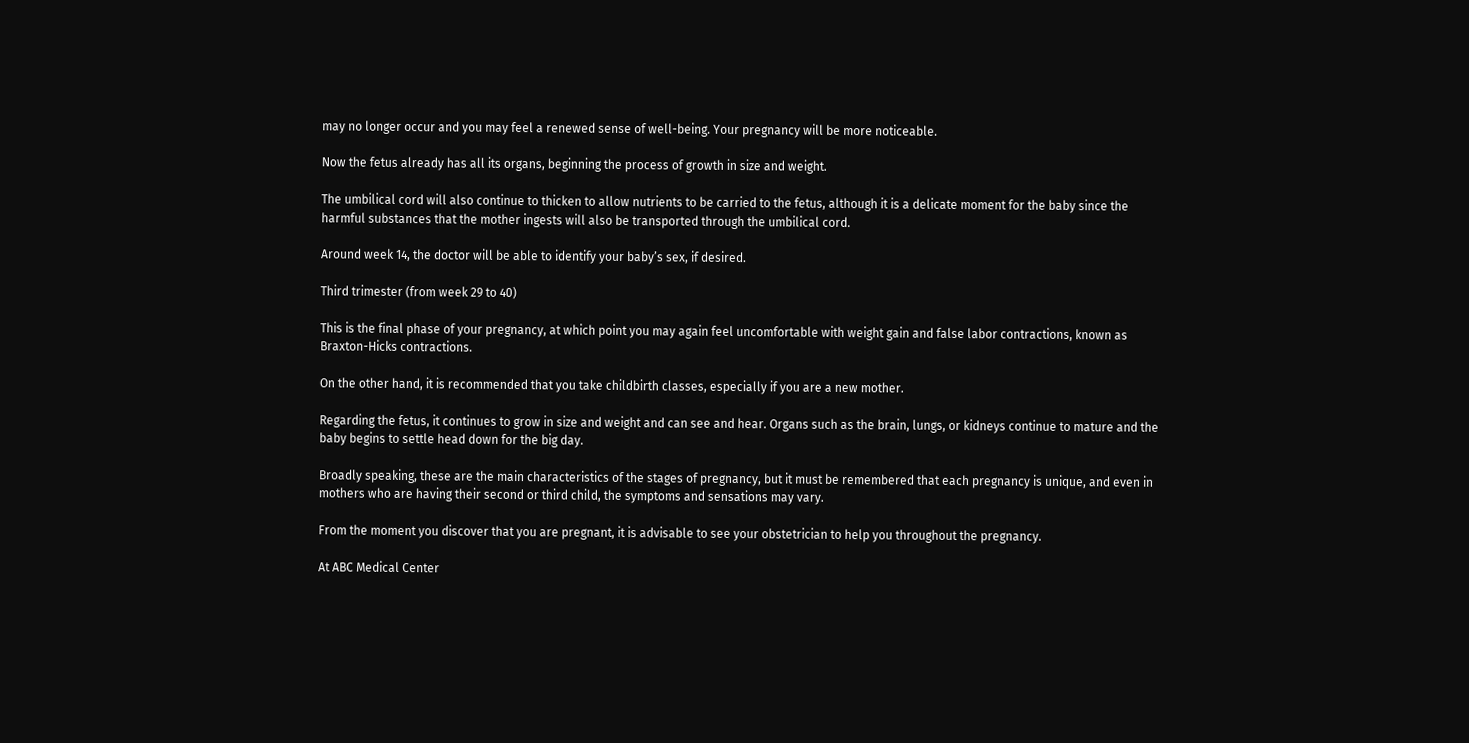may no longer occur and you may feel a renewed sense of well-being. Your pregnancy will be more noticeable.

Now the fetus already has all its organs, beginning the process of growth in size and weight.

The umbilical cord will also continue to thicken to allow nutrients to be carried to the fetus, although it is a delicate moment for the baby since the harmful substances that the mother ingests will also be transported through the umbilical cord.

Around week 14, the doctor will be able to identify your baby’s sex, if desired.

Third trimester (from week 29 to 40)

This is the final phase of your pregnancy, at which point you may again feel uncomfortable with weight gain and false labor contractions, known as Braxton-Hicks contractions.

On the other hand, it is recommended that you take childbirth classes, especially if you are a new mother.

Regarding the fetus, it continues to grow in size and weight and can see and hear. Organs such as the brain, lungs, or kidneys continue to mature and the baby begins to settle head down for the big day.

Broadly speaking, these are the main characteristics of the stages of pregnancy, but it must be remembered that each pregnancy is unique, and even in mothers who are having their second or third child, the symptoms and sensations may vary.

From the moment you discover that you are pregnant, it is advisable to see your obstetrician to help you throughout the pregnancy.

At ABC Medical Center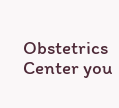Obstetrics Center you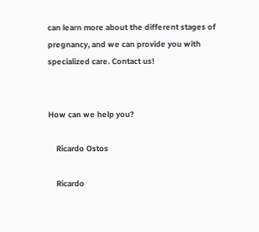can learn more about the different stages of pregnancy, and we can provide you with specialized care. Contact us!


How can we help you?

    Ricardo Ostos

    Ricardo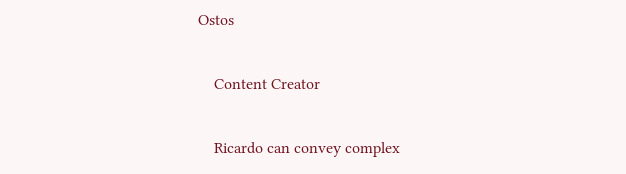Ostos

    Content Creator

    Ricardo can convey complex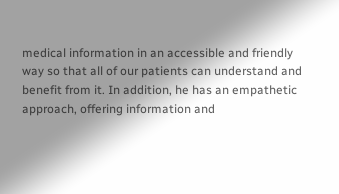medical information in an accessible and friendly way so that all of our patients can understand and benefit from it. In addition, he has an empathetic approach, offering information and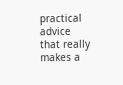practical advice that really makes a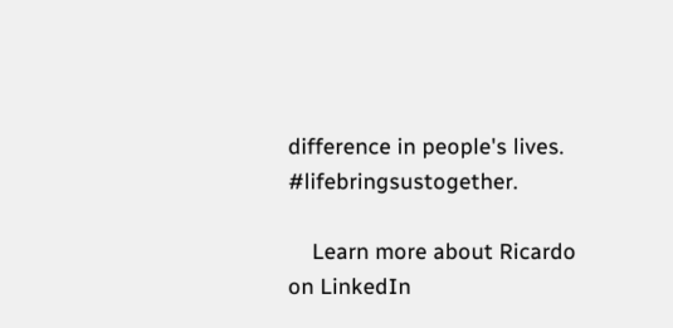difference in people's lives. #lifebringsustogether.

    Learn more about Ricardo on LinkedIn